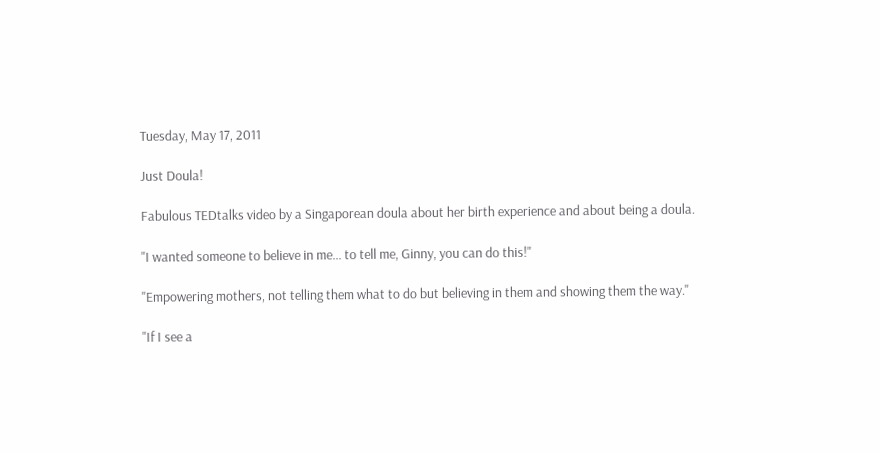Tuesday, May 17, 2011

Just Doula!

Fabulous TEDtalks video by a Singaporean doula about her birth experience and about being a doula.

"I wanted someone to believe in me... to tell me, Ginny, you can do this!"

"Empowering mothers, not telling them what to do but believing in them and showing them the way."

"If I see a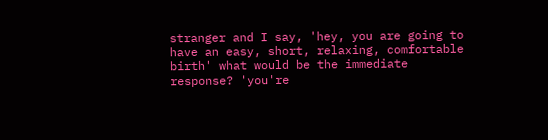stranger and I say, 'hey, you are going to have an easy, short, relaxing, comfortable birth' what would be the immediate response? 'you're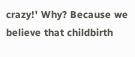crazy!' Why? Because we believe that childbirth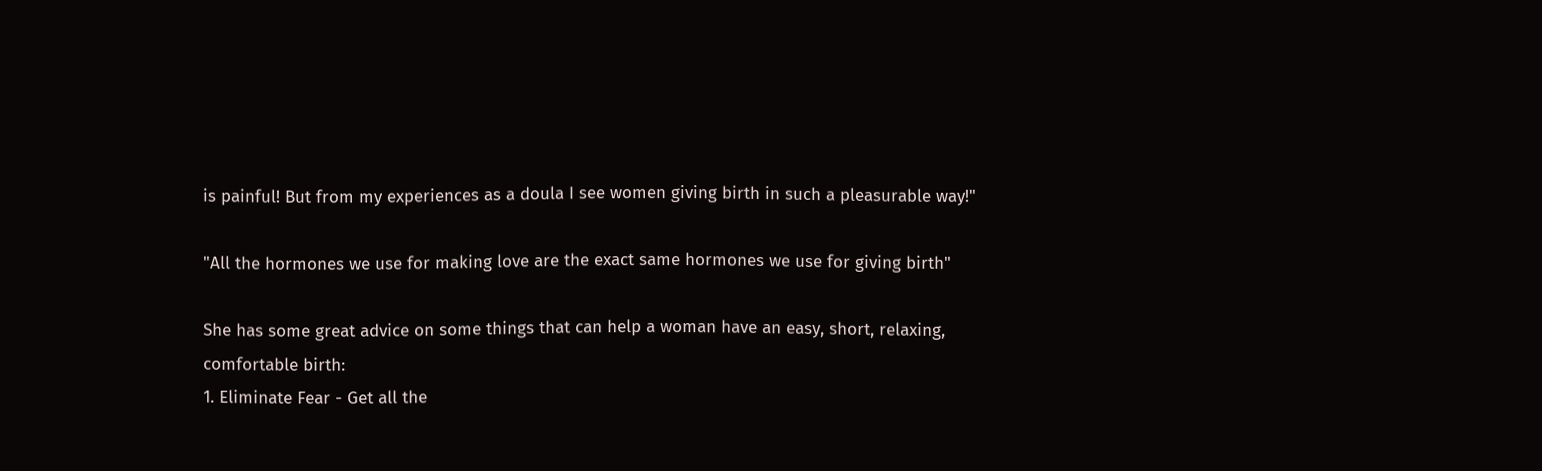is painful! But from my experiences as a doula I see women giving birth in such a pleasurable way!"

"All the hormones we use for making love are the exact same hormones we use for giving birth"

She has some great advice on some things that can help a woman have an easy, short, relaxing, comfortable birth:
1. Eliminate Fear - Get all the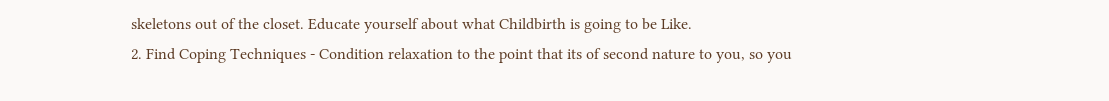skeletons out of the closet. Educate yourself about what Childbirth is going to be Like.
2. Find Coping Techniques - Condition relaxation to the point that its of second nature to you, so you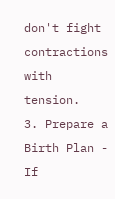don't fight contractions with tension.
3. Prepare a Birth Plan - If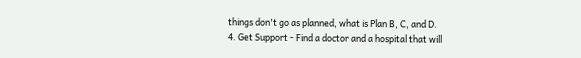things don't go as planned, what is Plan B, C, and D.
4. Get Support - Find a doctor and a hospital that will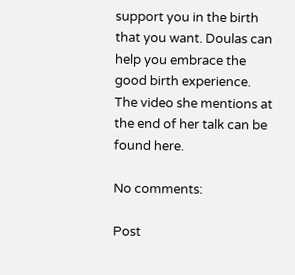support you in the birth that you want. Doulas can help you embrace the good birth experience.
The video she mentions at the end of her talk can be found here.

No comments:

Post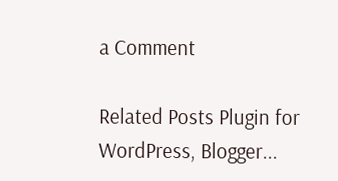a Comment

Related Posts Plugin for WordPress, Blogger...